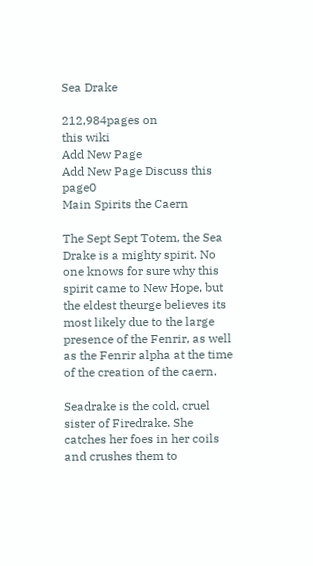Sea Drake

212,984pages on
this wiki
Add New Page
Add New Page Discuss this page0
Main Spirits the Caern

The Sept Sept Totem, the Sea Drake is a mighty spirit. No one knows for sure why this spirit came to New Hope, but the eldest theurge believes its most likely due to the large presence of the Fenrir, as well as the Fenrir alpha at the time of the creation of the caern.

Seadrake is the cold, cruel sister of Firedrake. She catches her foes in her coils and crushes them to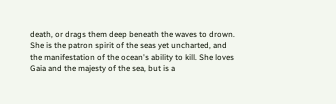death, or drags them deep beneath the waves to drown. She is the patron spirit of the seas yet uncharted, and the manifestation of the ocean's ability to kill. She loves Gaia and the majesty of the sea, but is a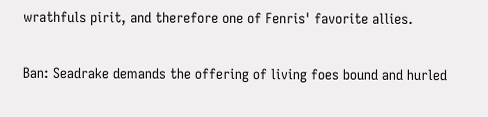wrathfuls pirit, and therefore one of Fenris' favorite allies.

Ban: Seadrake demands the offering of living foes bound and hurled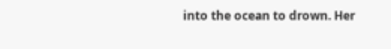into the ocean to drown. Her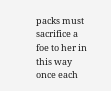packs must sacrifice a foe to her in this way once each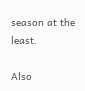season at the least.

Also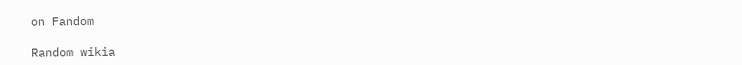on Fandom

Random wikia